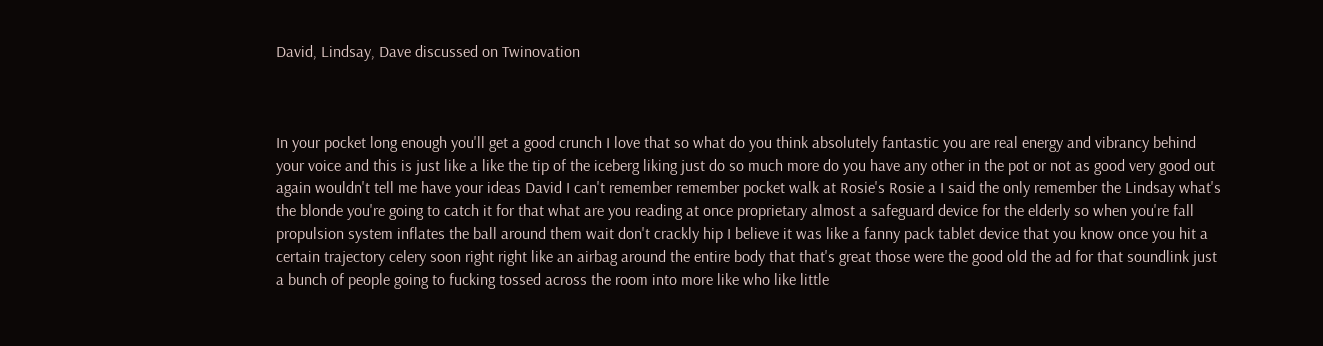David, Lindsay, Dave discussed on Twinovation



In your pocket long enough you'll get a good crunch I love that so what do you think absolutely fantastic you are real energy and vibrancy behind your voice and this is just like a like the tip of the iceberg liking just do so much more do you have any other in the pot or not as good very good out again wouldn't tell me have your ideas David I can't remember remember pocket walk at Rosie's Rosie a I said the only remember the Lindsay what's the blonde you're going to catch it for that what are you reading at once proprietary almost a safeguard device for the elderly so when you're fall propulsion system inflates the ball around them wait don't crackly hip I believe it was like a fanny pack tablet device that you know once you hit a certain trajectory celery soon right right like an airbag around the entire body that that's great those were the good old the ad for that soundlink just a bunch of people going to fucking tossed across the room into more like who like little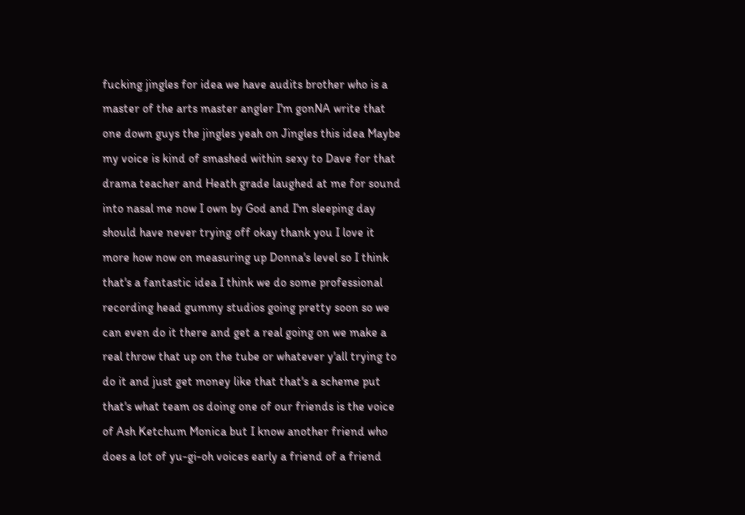fucking jingles for idea we have audits brother who is a master of the arts master angler I'm gonNA write that one down guys the jingles yeah on Jingles this idea Maybe my voice is kind of smashed within sexy to Dave for that drama teacher and Heath grade laughed at me for sound into nasal me now I own by God and I'm sleeping day should have never trying off okay thank you I love it more how now on measuring up Donna's level so I think that's a fantastic idea I think we do some professional recording head gummy studios going pretty soon so we can even do it there and get a real going on we make a real throw that up on the tube or whatever y'all trying to do it and just get money like that that's a scheme put that's what team os doing one of our friends is the voice of Ash Ketchum Monica but I know another friend who does a lot of yu-gi-oh voices early a friend of a friend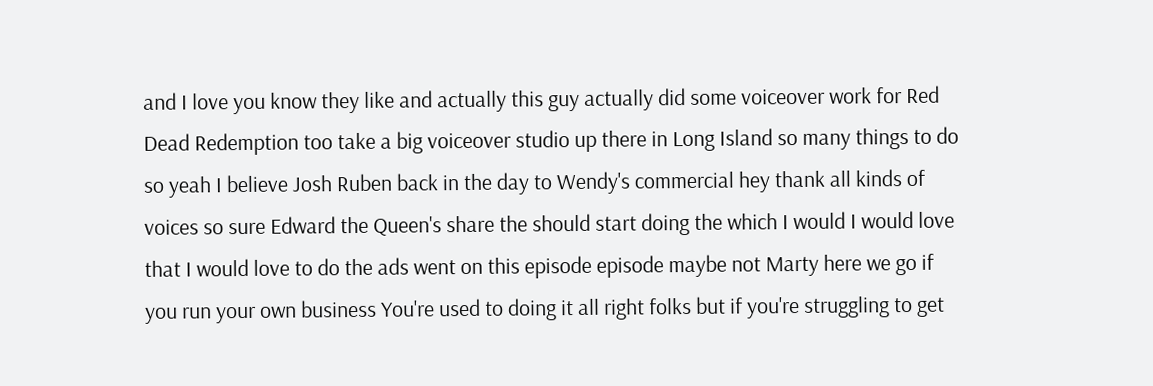and I love you know they like and actually this guy actually did some voiceover work for Red Dead Redemption too take a big voiceover studio up there in Long Island so many things to do so yeah I believe Josh Ruben back in the day to Wendy's commercial hey thank all kinds of voices so sure Edward the Queen's share the should start doing the which I would I would love that I would love to do the ads went on this episode episode maybe not Marty here we go if you run your own business You're used to doing it all right folks but if you're struggling to get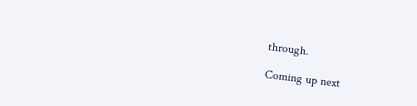through.

Coming up next